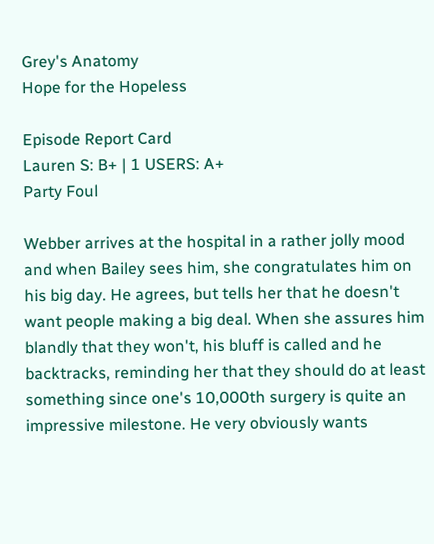Grey's Anatomy
Hope for the Hopeless

Episode Report Card
Lauren S: B+ | 1 USERS: A+
Party Foul

Webber arrives at the hospital in a rather jolly mood and when Bailey sees him, she congratulates him on his big day. He agrees, but tells her that he doesn't want people making a big deal. When she assures him blandly that they won't, his bluff is called and he backtracks, reminding her that they should do at least something since one's 10,000th surgery is quite an impressive milestone. He very obviously wants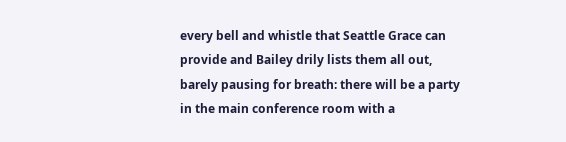every bell and whistle that Seattle Grace can provide and Bailey drily lists them all out, barely pausing for breath: there will be a party in the main conference room with a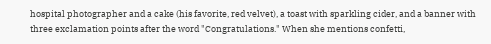hospital photographer and a cake (his favorite, red velvet), a toast with sparkling cider, and a banner with three exclamation points after the word "Congratulations." When she mentions confetti,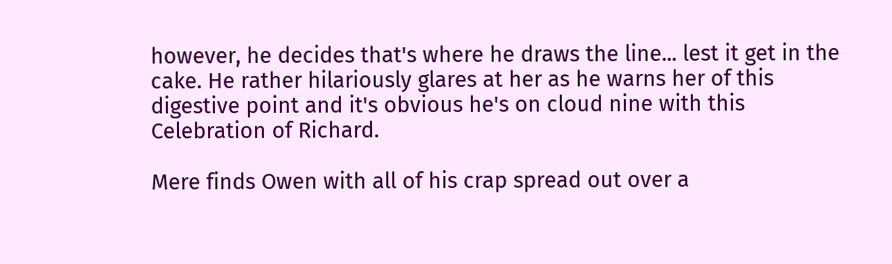however, he decides that's where he draws the line... lest it get in the cake. He rather hilariously glares at her as he warns her of this digestive point and it's obvious he's on cloud nine with this Celebration of Richard.

Mere finds Owen with all of his crap spread out over a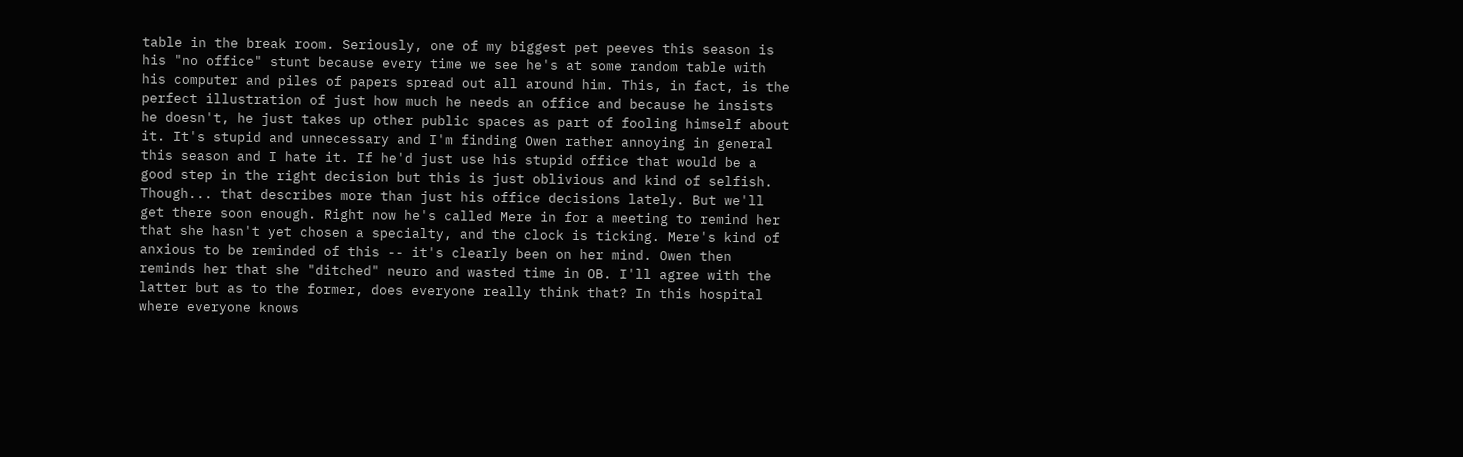table in the break room. Seriously, one of my biggest pet peeves this season is his "no office" stunt because every time we see he's at some random table with his computer and piles of papers spread out all around him. This, in fact, is the perfect illustration of just how much he needs an office and because he insists he doesn't, he just takes up other public spaces as part of fooling himself about it. It's stupid and unnecessary and I'm finding Owen rather annoying in general this season and I hate it. If he'd just use his stupid office that would be a good step in the right decision but this is just oblivious and kind of selfish. Though... that describes more than just his office decisions lately. But we'll get there soon enough. Right now he's called Mere in for a meeting to remind her that she hasn't yet chosen a specialty, and the clock is ticking. Mere's kind of anxious to be reminded of this -- it's clearly been on her mind. Owen then reminds her that she "ditched" neuro and wasted time in OB. I'll agree with the latter but as to the former, does everyone really think that? In this hospital where everyone knows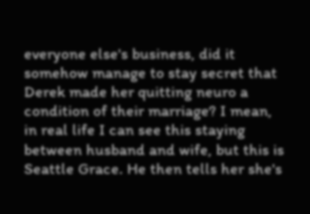everyone else's business, did it somehow manage to stay secret that Derek made her quitting neuro a condition of their marriage? I mean, in real life I can see this staying between husband and wife, but this is Seattle Grace. He then tells her she's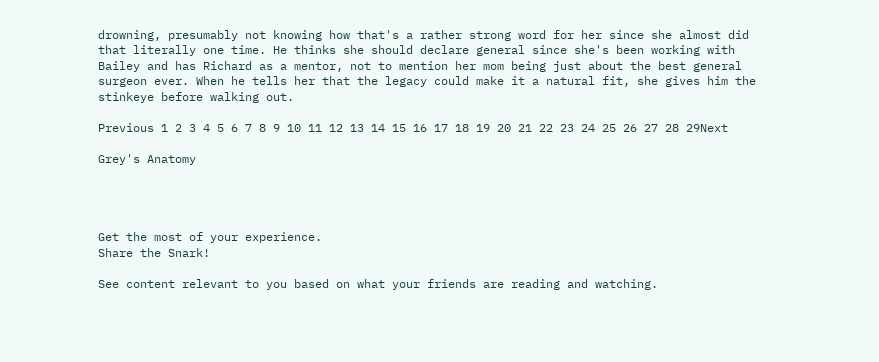drowning, presumably not knowing how that's a rather strong word for her since she almost did that literally one time. He thinks she should declare general since she's been working with Bailey and has Richard as a mentor, not to mention her mom being just about the best general surgeon ever. When he tells her that the legacy could make it a natural fit, she gives him the stinkeye before walking out.

Previous 1 2 3 4 5 6 7 8 9 10 11 12 13 14 15 16 17 18 19 20 21 22 23 24 25 26 27 28 29Next

Grey's Anatomy




Get the most of your experience.
Share the Snark!

See content relevant to you based on what your friends are reading and watching.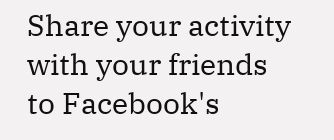Share your activity with your friends to Facebook's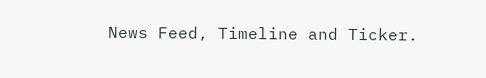News Feed, Timeline and Ticker.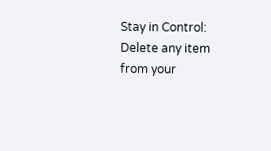Stay in Control: Delete any item from your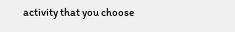activity that you choose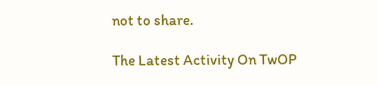not to share.

The Latest Activity On TwOP